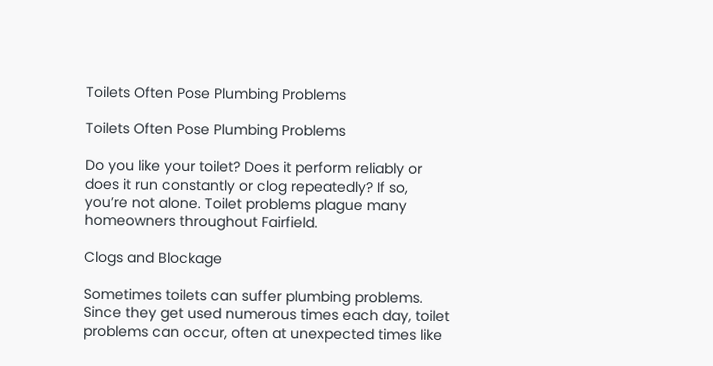Toilets Often Pose Plumbing Problems

Toilets Often Pose Plumbing Problems

Do you like your toilet? Does it perform reliably or does it run constantly or clog repeatedly? If so, you’re not alone. Toilet problems plague many homeowners throughout Fairfield.

Clogs and Blockage

Sometimes toilets can suffer plumbing problems. Since they get used numerous times each day, toilet problems can occur, often at unexpected times like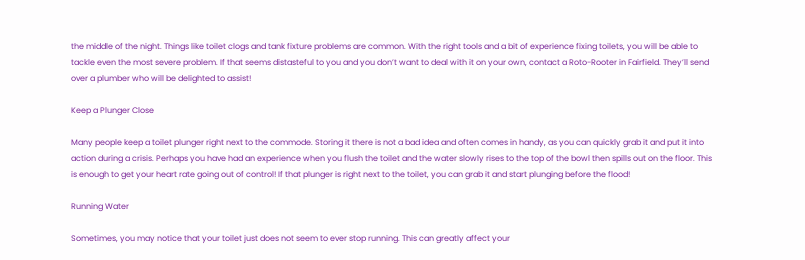the middle of the night. Things like toilet clogs and tank fixture problems are common. With the right tools and a bit of experience fixing toilets, you will be able to tackle even the most severe problem. If that seems distasteful to you and you don’t want to deal with it on your own, contact a Roto-Rooter in Fairfield. They’ll send over a plumber who will be delighted to assist!

Keep a Plunger Close

Many people keep a toilet plunger right next to the commode. Storing it there is not a bad idea and often comes in handy, as you can quickly grab it and put it into action during a crisis. Perhaps you have had an experience when you flush the toilet and the water slowly rises to the top of the bowl then spills out on the floor. This is enough to get your heart rate going out of control! If that plunger is right next to the toilet, you can grab it and start plunging before the flood!

Running Water

Sometimes, you may notice that your toilet just does not seem to ever stop running. This can greatly affect your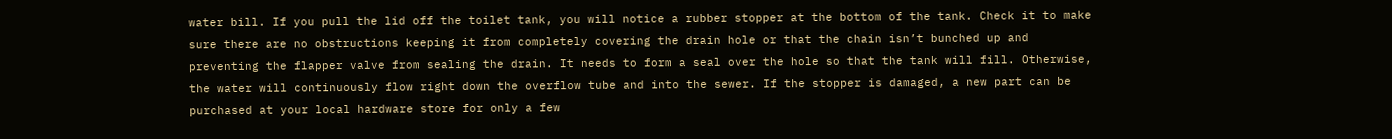water bill. If you pull the lid off the toilet tank, you will notice a rubber stopper at the bottom of the tank. Check it to make sure there are no obstructions keeping it from completely covering the drain hole or that the chain isn’t bunched up and preventing the flapper valve from sealing the drain. It needs to form a seal over the hole so that the tank will fill. Otherwise, the water will continuously flow right down the overflow tube and into the sewer. If the stopper is damaged, a new part can be purchased at your local hardware store for only a few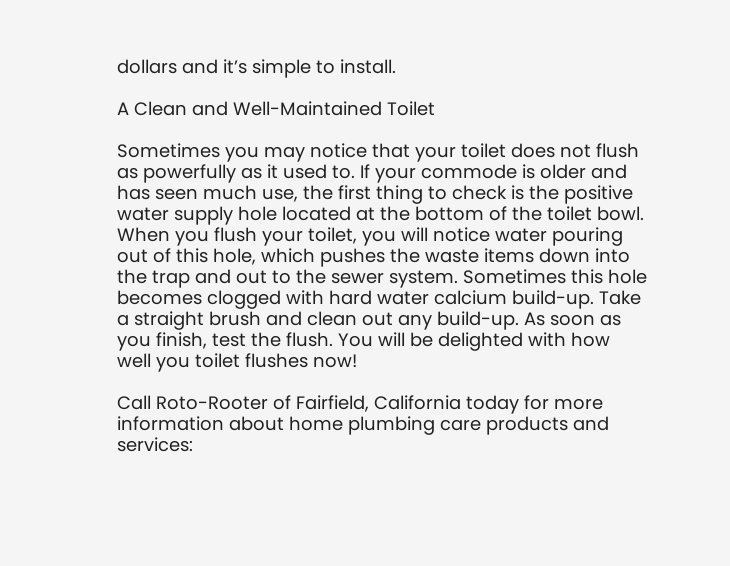dollars and it’s simple to install.

A Clean and Well-Maintained Toilet

Sometimes you may notice that your toilet does not flush as powerfully as it used to. If your commode is older and has seen much use, the first thing to check is the positive water supply hole located at the bottom of the toilet bowl. When you flush your toilet, you will notice water pouring out of this hole, which pushes the waste items down into the trap and out to the sewer system. Sometimes this hole becomes clogged with hard water calcium build-up. Take a straight brush and clean out any build-up. As soon as you finish, test the flush. You will be delighted with how well you toilet flushes now!

Call Roto-Rooter of Fairfield, California today for more information about home plumbing care products and services: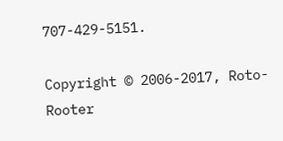707-429-5151.

Copyright © 2006-2017, Roto-Rooter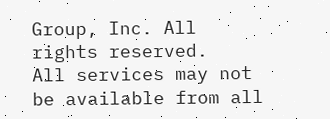Group, Inc. All rights reserved.
All services may not be available from all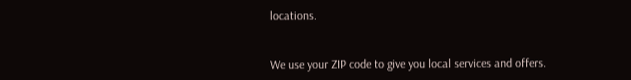locations.


We use your ZIP code to give you local services and offers.